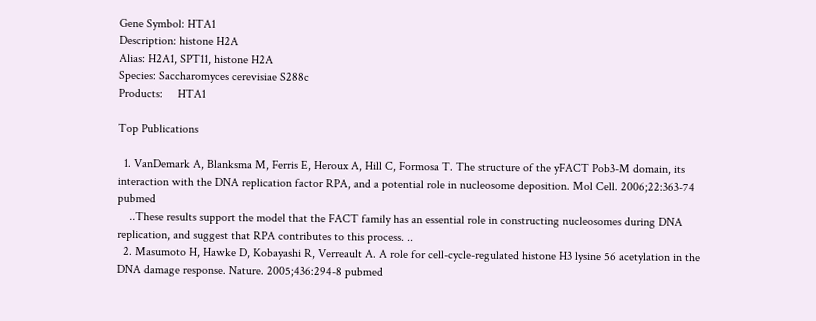Gene Symbol: HTA1
Description: histone H2A
Alias: H2A1, SPT11, histone H2A
Species: Saccharomyces cerevisiae S288c
Products:     HTA1

Top Publications

  1. VanDemark A, Blanksma M, Ferris E, Heroux A, Hill C, Formosa T. The structure of the yFACT Pob3-M domain, its interaction with the DNA replication factor RPA, and a potential role in nucleosome deposition. Mol Cell. 2006;22:363-74 pubmed
    ..These results support the model that the FACT family has an essential role in constructing nucleosomes during DNA replication, and suggest that RPA contributes to this process. ..
  2. Masumoto H, Hawke D, Kobayashi R, Verreault A. A role for cell-cycle-regulated histone H3 lysine 56 acetylation in the DNA damage response. Nature. 2005;436:294-8 pubmed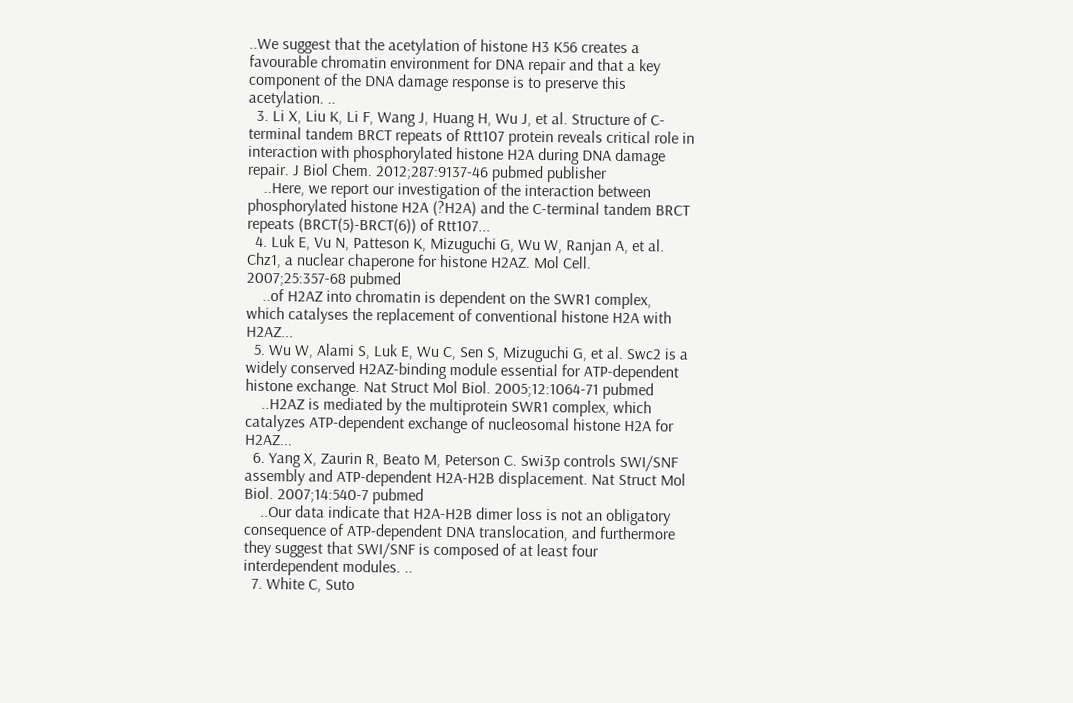..We suggest that the acetylation of histone H3 K56 creates a favourable chromatin environment for DNA repair and that a key component of the DNA damage response is to preserve this acetylation. ..
  3. Li X, Liu K, Li F, Wang J, Huang H, Wu J, et al. Structure of C-terminal tandem BRCT repeats of Rtt107 protein reveals critical role in interaction with phosphorylated histone H2A during DNA damage repair. J Biol Chem. 2012;287:9137-46 pubmed publisher
    ..Here, we report our investigation of the interaction between phosphorylated histone H2A (?H2A) and the C-terminal tandem BRCT repeats (BRCT(5)-BRCT(6)) of Rtt107...
  4. Luk E, Vu N, Patteson K, Mizuguchi G, Wu W, Ranjan A, et al. Chz1, a nuclear chaperone for histone H2AZ. Mol Cell. 2007;25:357-68 pubmed
    ..of H2AZ into chromatin is dependent on the SWR1 complex, which catalyses the replacement of conventional histone H2A with H2AZ...
  5. Wu W, Alami S, Luk E, Wu C, Sen S, Mizuguchi G, et al. Swc2 is a widely conserved H2AZ-binding module essential for ATP-dependent histone exchange. Nat Struct Mol Biol. 2005;12:1064-71 pubmed
    ..H2AZ is mediated by the multiprotein SWR1 complex, which catalyzes ATP-dependent exchange of nucleosomal histone H2A for H2AZ...
  6. Yang X, Zaurin R, Beato M, Peterson C. Swi3p controls SWI/SNF assembly and ATP-dependent H2A-H2B displacement. Nat Struct Mol Biol. 2007;14:540-7 pubmed
    ..Our data indicate that H2A-H2B dimer loss is not an obligatory consequence of ATP-dependent DNA translocation, and furthermore they suggest that SWI/SNF is composed of at least four interdependent modules. ..
  7. White C, Suto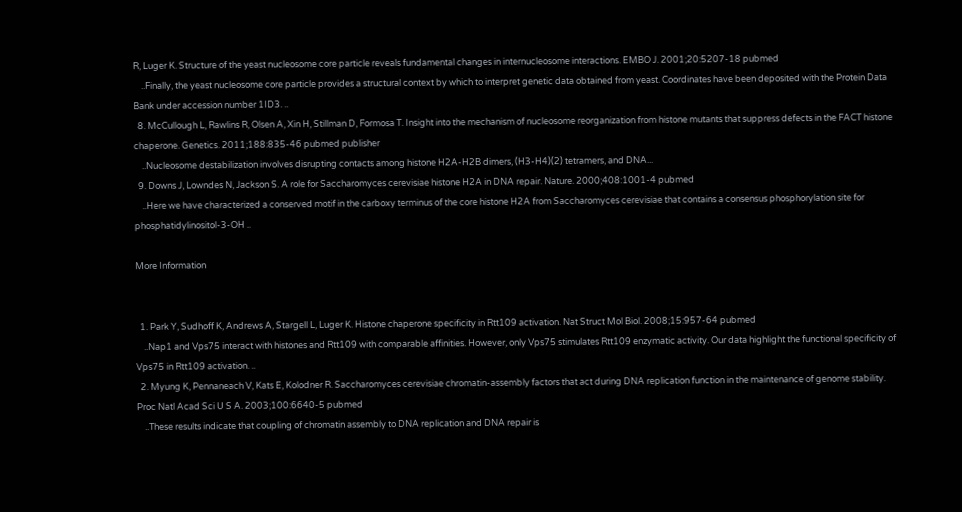R, Luger K. Structure of the yeast nucleosome core particle reveals fundamental changes in internucleosome interactions. EMBO J. 2001;20:5207-18 pubmed
    ..Finally, the yeast nucleosome core particle provides a structural context by which to interpret genetic data obtained from yeast. Coordinates have been deposited with the Protein Data Bank under accession number 1ID3. ..
  8. McCullough L, Rawlins R, Olsen A, Xin H, Stillman D, Formosa T. Insight into the mechanism of nucleosome reorganization from histone mutants that suppress defects in the FACT histone chaperone. Genetics. 2011;188:835-46 pubmed publisher
    ..Nucleosome destabilization involves disrupting contacts among histone H2A-H2B dimers, (H3-H4)(2) tetramers, and DNA...
  9. Downs J, Lowndes N, Jackson S. A role for Saccharomyces cerevisiae histone H2A in DNA repair. Nature. 2000;408:1001-4 pubmed
    ..Here we have characterized a conserved motif in the carboxy terminus of the core histone H2A from Saccharomyces cerevisiae that contains a consensus phosphorylation site for phosphatidylinositol-3-OH ..

More Information


  1. Park Y, Sudhoff K, Andrews A, Stargell L, Luger K. Histone chaperone specificity in Rtt109 activation. Nat Struct Mol Biol. 2008;15:957-64 pubmed
    ..Nap1 and Vps75 interact with histones and Rtt109 with comparable affinities. However, only Vps75 stimulates Rtt109 enzymatic activity. Our data highlight the functional specificity of Vps75 in Rtt109 activation. ..
  2. Myung K, Pennaneach V, Kats E, Kolodner R. Saccharomyces cerevisiae chromatin-assembly factors that act during DNA replication function in the maintenance of genome stability. Proc Natl Acad Sci U S A. 2003;100:6640-5 pubmed
    ..These results indicate that coupling of chromatin assembly to DNA replication and DNA repair is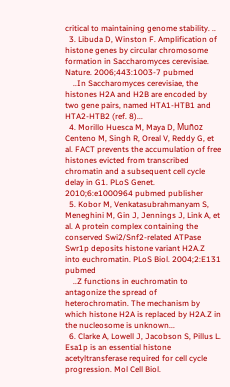critical to maintaining genome stability. ..
  3. Libuda D, Winston F. Amplification of histone genes by circular chromosome formation in Saccharomyces cerevisiae. Nature. 2006;443:1003-7 pubmed
    ..In Saccharomyces cerevisiae, the histones H2A and H2B are encoded by two gene pairs, named HTA1-HTB1 and HTA2-HTB2 (ref. 8)...
  4. Morillo Huesca M, Maya D, Muñoz Centeno M, Singh R, Oreal V, Reddy G, et al. FACT prevents the accumulation of free histones evicted from transcribed chromatin and a subsequent cell cycle delay in G1. PLoS Genet. 2010;6:e1000964 pubmed publisher
  5. Kobor M, Venkatasubrahmanyam S, Meneghini M, Gin J, Jennings J, Link A, et al. A protein complex containing the conserved Swi2/Snf2-related ATPase Swr1p deposits histone variant H2A.Z into euchromatin. PLoS Biol. 2004;2:E131 pubmed
    ..Z functions in euchromatin to antagonize the spread of heterochromatin. The mechanism by which histone H2A is replaced by H2A.Z in the nucleosome is unknown...
  6. Clarke A, Lowell J, Jacobson S, Pillus L. Esa1p is an essential histone acetyltransferase required for cell cycle progression. Mol Cell Biol.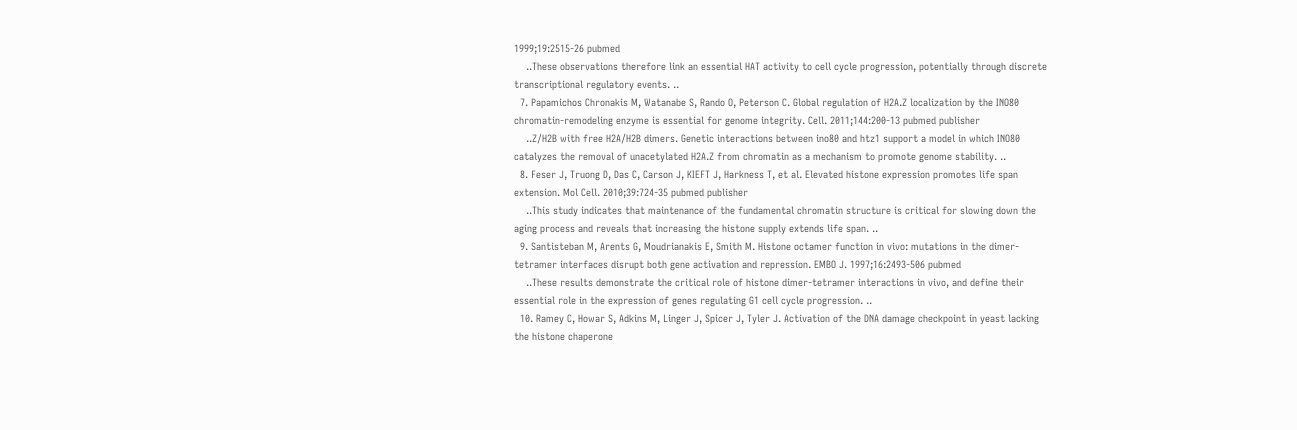1999;19:2515-26 pubmed
    ..These observations therefore link an essential HAT activity to cell cycle progression, potentially through discrete transcriptional regulatory events. ..
  7. Papamichos Chronakis M, Watanabe S, Rando O, Peterson C. Global regulation of H2A.Z localization by the INO80 chromatin-remodeling enzyme is essential for genome integrity. Cell. 2011;144:200-13 pubmed publisher
    ..Z/H2B with free H2A/H2B dimers. Genetic interactions between ino80 and htz1 support a model in which INO80 catalyzes the removal of unacetylated H2A.Z from chromatin as a mechanism to promote genome stability. ..
  8. Feser J, Truong D, Das C, Carson J, KIEFT J, Harkness T, et al. Elevated histone expression promotes life span extension. Mol Cell. 2010;39:724-35 pubmed publisher
    ..This study indicates that maintenance of the fundamental chromatin structure is critical for slowing down the aging process and reveals that increasing the histone supply extends life span. ..
  9. Santisteban M, Arents G, Moudrianakis E, Smith M. Histone octamer function in vivo: mutations in the dimer-tetramer interfaces disrupt both gene activation and repression. EMBO J. 1997;16:2493-506 pubmed
    ..These results demonstrate the critical role of histone dimer-tetramer interactions in vivo, and define their essential role in the expression of genes regulating G1 cell cycle progression. ..
  10. Ramey C, Howar S, Adkins M, Linger J, Spicer J, Tyler J. Activation of the DNA damage checkpoint in yeast lacking the histone chaperone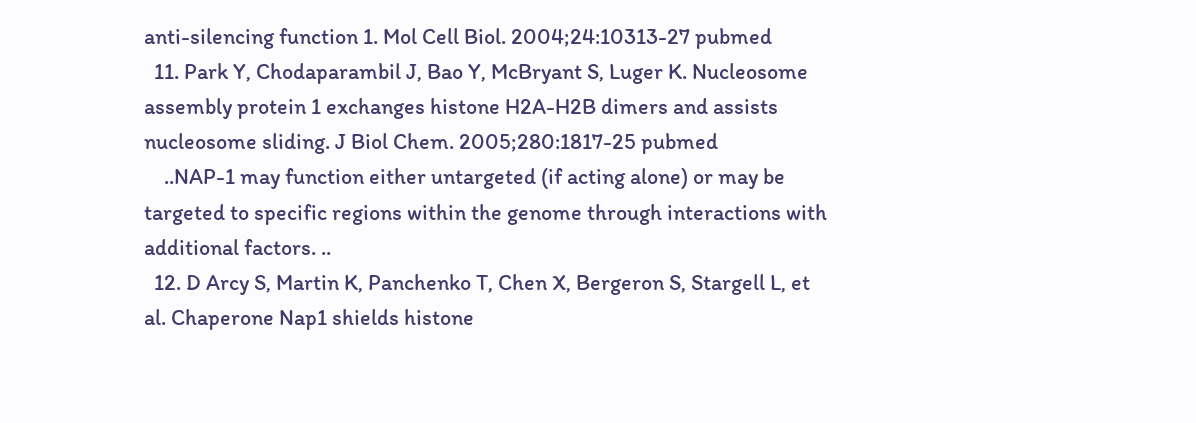anti-silencing function 1. Mol Cell Biol. 2004;24:10313-27 pubmed
  11. Park Y, Chodaparambil J, Bao Y, McBryant S, Luger K. Nucleosome assembly protein 1 exchanges histone H2A-H2B dimers and assists nucleosome sliding. J Biol Chem. 2005;280:1817-25 pubmed
    ..NAP-1 may function either untargeted (if acting alone) or may be targeted to specific regions within the genome through interactions with additional factors. ..
  12. D Arcy S, Martin K, Panchenko T, Chen X, Bergeron S, Stargell L, et al. Chaperone Nap1 shields histone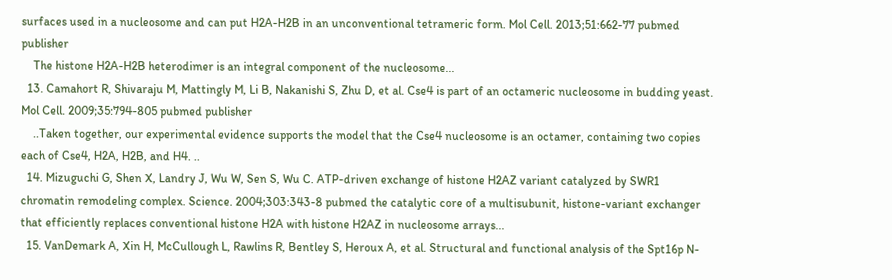surfaces used in a nucleosome and can put H2A-H2B in an unconventional tetrameric form. Mol Cell. 2013;51:662-77 pubmed publisher
    The histone H2A-H2B heterodimer is an integral component of the nucleosome...
  13. Camahort R, Shivaraju M, Mattingly M, Li B, Nakanishi S, Zhu D, et al. Cse4 is part of an octameric nucleosome in budding yeast. Mol Cell. 2009;35:794-805 pubmed publisher
    ..Taken together, our experimental evidence supports the model that the Cse4 nucleosome is an octamer, containing two copies each of Cse4, H2A, H2B, and H4. ..
  14. Mizuguchi G, Shen X, Landry J, Wu W, Sen S, Wu C. ATP-driven exchange of histone H2AZ variant catalyzed by SWR1 chromatin remodeling complex. Science. 2004;303:343-8 pubmed the catalytic core of a multisubunit, histone-variant exchanger that efficiently replaces conventional histone H2A with histone H2AZ in nucleosome arrays...
  15. VanDemark A, Xin H, McCullough L, Rawlins R, Bentley S, Heroux A, et al. Structural and functional analysis of the Spt16p N-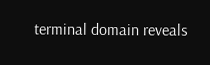terminal domain reveals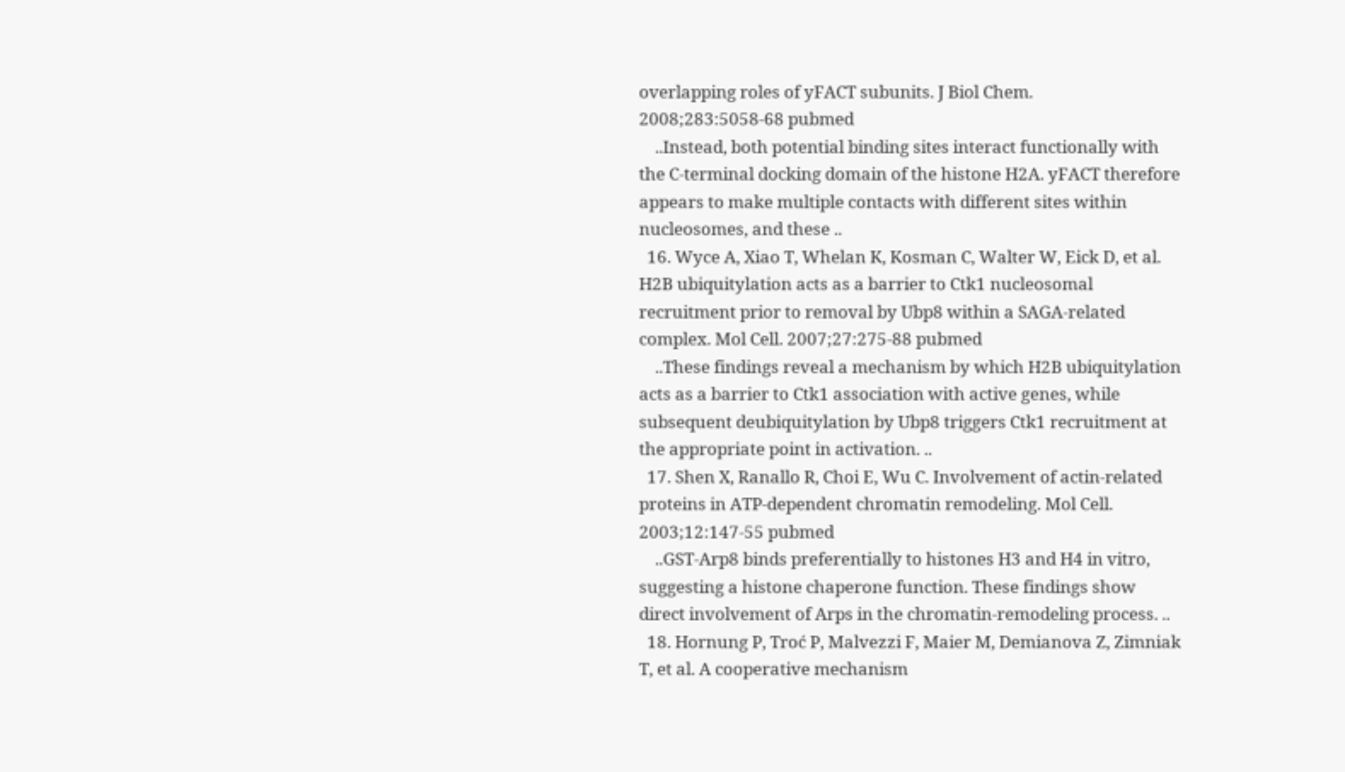overlapping roles of yFACT subunits. J Biol Chem. 2008;283:5058-68 pubmed
    ..Instead, both potential binding sites interact functionally with the C-terminal docking domain of the histone H2A. yFACT therefore appears to make multiple contacts with different sites within nucleosomes, and these ..
  16. Wyce A, Xiao T, Whelan K, Kosman C, Walter W, Eick D, et al. H2B ubiquitylation acts as a barrier to Ctk1 nucleosomal recruitment prior to removal by Ubp8 within a SAGA-related complex. Mol Cell. 2007;27:275-88 pubmed
    ..These findings reveal a mechanism by which H2B ubiquitylation acts as a barrier to Ctk1 association with active genes, while subsequent deubiquitylation by Ubp8 triggers Ctk1 recruitment at the appropriate point in activation. ..
  17. Shen X, Ranallo R, Choi E, Wu C. Involvement of actin-related proteins in ATP-dependent chromatin remodeling. Mol Cell. 2003;12:147-55 pubmed
    ..GST-Arp8 binds preferentially to histones H3 and H4 in vitro, suggesting a histone chaperone function. These findings show direct involvement of Arps in the chromatin-remodeling process. ..
  18. Hornung P, Troć P, Malvezzi F, Maier M, Demianova Z, Zimniak T, et al. A cooperative mechanism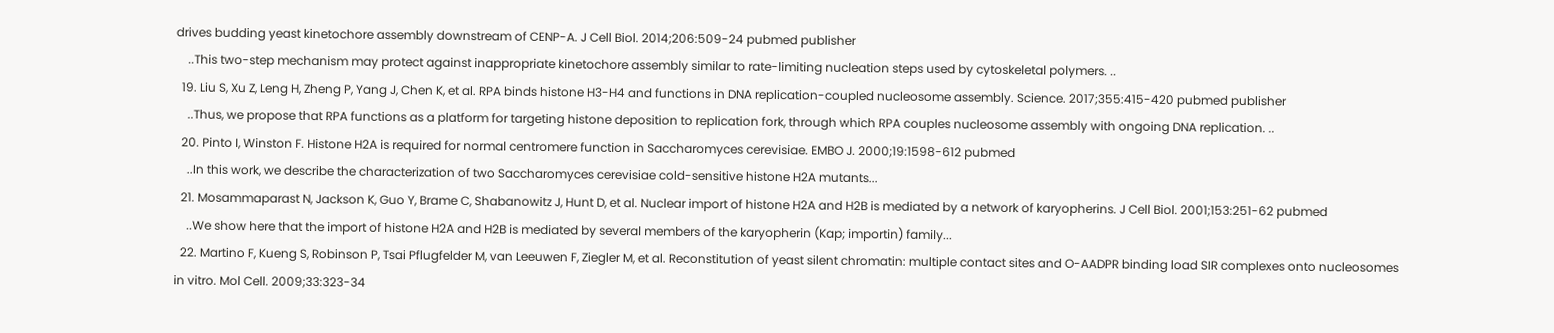drives budding yeast kinetochore assembly downstream of CENP-A. J Cell Biol. 2014;206:509-24 pubmed publisher
    ..This two-step mechanism may protect against inappropriate kinetochore assembly similar to rate-limiting nucleation steps used by cytoskeletal polymers. ..
  19. Liu S, Xu Z, Leng H, Zheng P, Yang J, Chen K, et al. RPA binds histone H3-H4 and functions in DNA replication-coupled nucleosome assembly. Science. 2017;355:415-420 pubmed publisher
    ..Thus, we propose that RPA functions as a platform for targeting histone deposition to replication fork, through which RPA couples nucleosome assembly with ongoing DNA replication. ..
  20. Pinto I, Winston F. Histone H2A is required for normal centromere function in Saccharomyces cerevisiae. EMBO J. 2000;19:1598-612 pubmed
    ..In this work, we describe the characterization of two Saccharomyces cerevisiae cold-sensitive histone H2A mutants...
  21. Mosammaparast N, Jackson K, Guo Y, Brame C, Shabanowitz J, Hunt D, et al. Nuclear import of histone H2A and H2B is mediated by a network of karyopherins. J Cell Biol. 2001;153:251-62 pubmed
    ..We show here that the import of histone H2A and H2B is mediated by several members of the karyopherin (Kap; importin) family...
  22. Martino F, Kueng S, Robinson P, Tsai Pflugfelder M, van Leeuwen F, Ziegler M, et al. Reconstitution of yeast silent chromatin: multiple contact sites and O-AADPR binding load SIR complexes onto nucleosomes in vitro. Mol Cell. 2009;33:323-34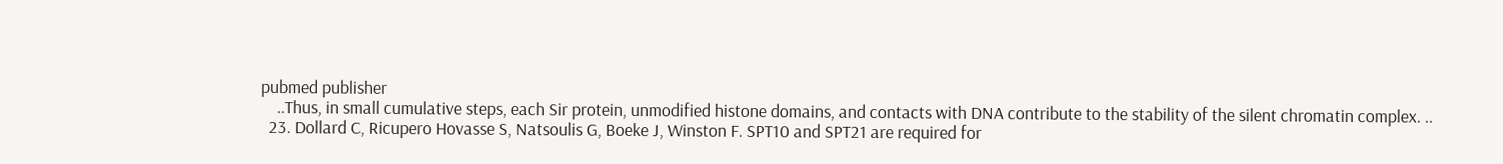pubmed publisher
    ..Thus, in small cumulative steps, each Sir protein, unmodified histone domains, and contacts with DNA contribute to the stability of the silent chromatin complex. ..
  23. Dollard C, Ricupero Hovasse S, Natsoulis G, Boeke J, Winston F. SPT10 and SPT21 are required for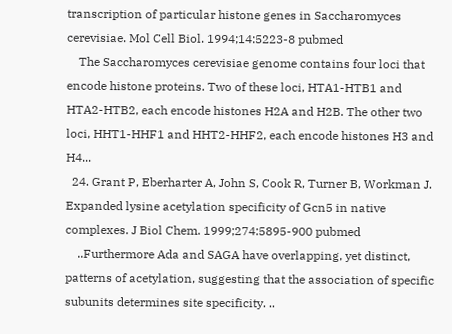transcription of particular histone genes in Saccharomyces cerevisiae. Mol Cell Biol. 1994;14:5223-8 pubmed
    The Saccharomyces cerevisiae genome contains four loci that encode histone proteins. Two of these loci, HTA1-HTB1 and HTA2-HTB2, each encode histones H2A and H2B. The other two loci, HHT1-HHF1 and HHT2-HHF2, each encode histones H3 and H4...
  24. Grant P, Eberharter A, John S, Cook R, Turner B, Workman J. Expanded lysine acetylation specificity of Gcn5 in native complexes. J Biol Chem. 1999;274:5895-900 pubmed
    ..Furthermore Ada and SAGA have overlapping, yet distinct, patterns of acetylation, suggesting that the association of specific subunits determines site specificity. ..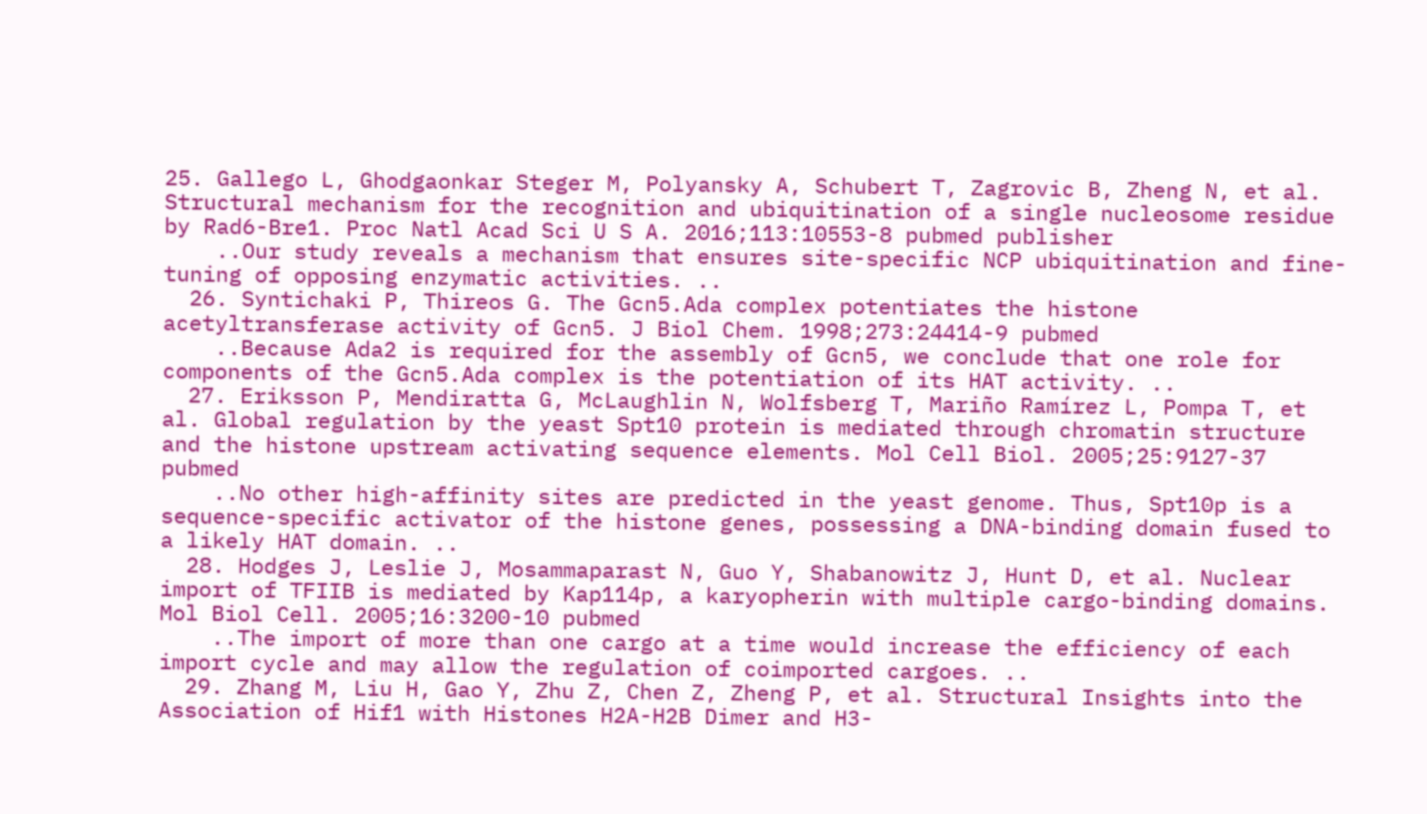25. Gallego L, Ghodgaonkar Steger M, Polyansky A, Schubert T, Zagrovic B, Zheng N, et al. Structural mechanism for the recognition and ubiquitination of a single nucleosome residue by Rad6-Bre1. Proc Natl Acad Sci U S A. 2016;113:10553-8 pubmed publisher
    ..Our study reveals a mechanism that ensures site-specific NCP ubiquitination and fine-tuning of opposing enzymatic activities. ..
  26. Syntichaki P, Thireos G. The Gcn5.Ada complex potentiates the histone acetyltransferase activity of Gcn5. J Biol Chem. 1998;273:24414-9 pubmed
    ..Because Ada2 is required for the assembly of Gcn5, we conclude that one role for components of the Gcn5.Ada complex is the potentiation of its HAT activity. ..
  27. Eriksson P, Mendiratta G, McLaughlin N, Wolfsberg T, Mariño Ramírez L, Pompa T, et al. Global regulation by the yeast Spt10 protein is mediated through chromatin structure and the histone upstream activating sequence elements. Mol Cell Biol. 2005;25:9127-37 pubmed
    ..No other high-affinity sites are predicted in the yeast genome. Thus, Spt10p is a sequence-specific activator of the histone genes, possessing a DNA-binding domain fused to a likely HAT domain. ..
  28. Hodges J, Leslie J, Mosammaparast N, Guo Y, Shabanowitz J, Hunt D, et al. Nuclear import of TFIIB is mediated by Kap114p, a karyopherin with multiple cargo-binding domains. Mol Biol Cell. 2005;16:3200-10 pubmed
    ..The import of more than one cargo at a time would increase the efficiency of each import cycle and may allow the regulation of coimported cargoes. ..
  29. Zhang M, Liu H, Gao Y, Zhu Z, Chen Z, Zheng P, et al. Structural Insights into the Association of Hif1 with Histones H2A-H2B Dimer and H3-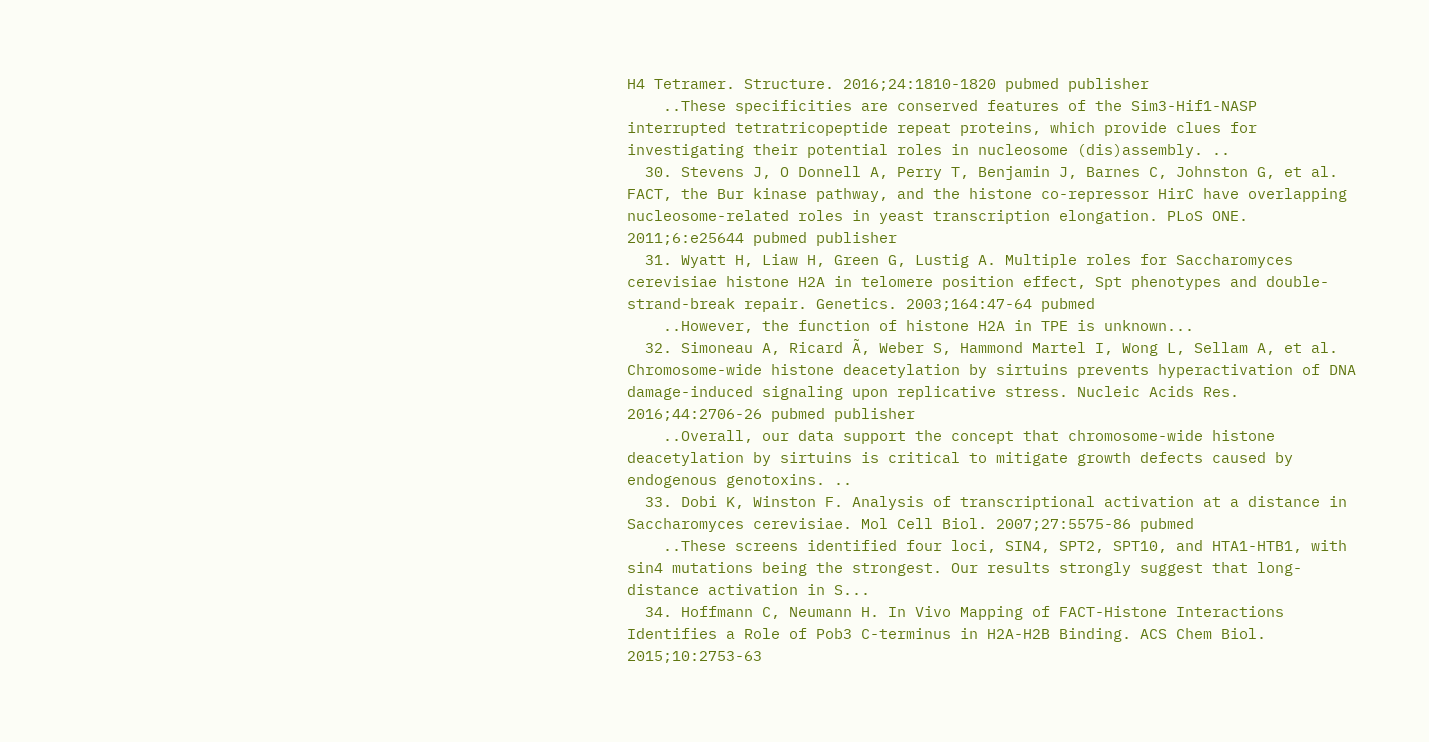H4 Tetramer. Structure. 2016;24:1810-1820 pubmed publisher
    ..These specificities are conserved features of the Sim3-Hif1-NASP interrupted tetratricopeptide repeat proteins, which provide clues for investigating their potential roles in nucleosome (dis)assembly. ..
  30. Stevens J, O Donnell A, Perry T, Benjamin J, Barnes C, Johnston G, et al. FACT, the Bur kinase pathway, and the histone co-repressor HirC have overlapping nucleosome-related roles in yeast transcription elongation. PLoS ONE. 2011;6:e25644 pubmed publisher
  31. Wyatt H, Liaw H, Green G, Lustig A. Multiple roles for Saccharomyces cerevisiae histone H2A in telomere position effect, Spt phenotypes and double-strand-break repair. Genetics. 2003;164:47-64 pubmed
    ..However, the function of histone H2A in TPE is unknown...
  32. Simoneau A, Ricard Ã, Weber S, Hammond Martel I, Wong L, Sellam A, et al. Chromosome-wide histone deacetylation by sirtuins prevents hyperactivation of DNA damage-induced signaling upon replicative stress. Nucleic Acids Res. 2016;44:2706-26 pubmed publisher
    ..Overall, our data support the concept that chromosome-wide histone deacetylation by sirtuins is critical to mitigate growth defects caused by endogenous genotoxins. ..
  33. Dobi K, Winston F. Analysis of transcriptional activation at a distance in Saccharomyces cerevisiae. Mol Cell Biol. 2007;27:5575-86 pubmed
    ..These screens identified four loci, SIN4, SPT2, SPT10, and HTA1-HTB1, with sin4 mutations being the strongest. Our results strongly suggest that long-distance activation in S...
  34. Hoffmann C, Neumann H. In Vivo Mapping of FACT-Histone Interactions Identifies a Role of Pob3 C-terminus in H2A-H2B Binding. ACS Chem Biol. 2015;10:2753-63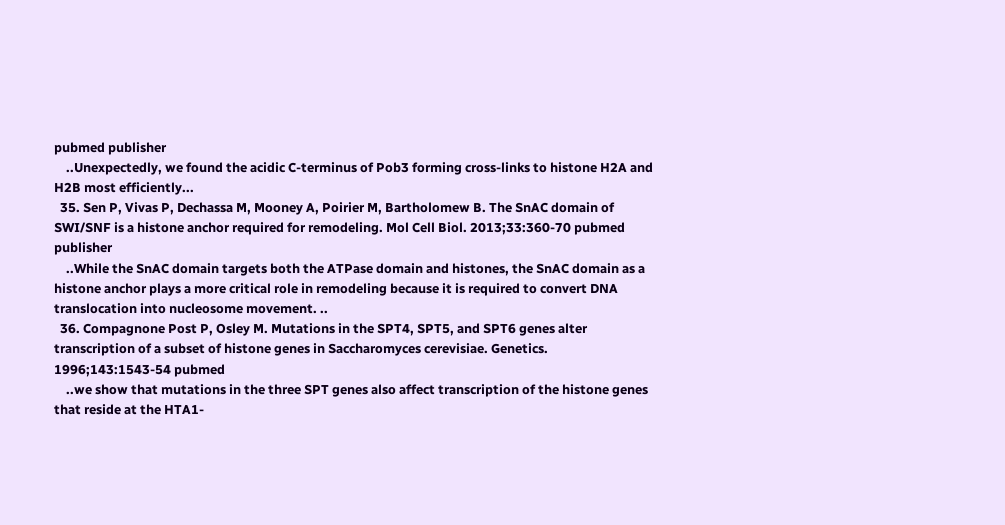pubmed publisher
    ..Unexpectedly, we found the acidic C-terminus of Pob3 forming cross-links to histone H2A and H2B most efficiently...
  35. Sen P, Vivas P, Dechassa M, Mooney A, Poirier M, Bartholomew B. The SnAC domain of SWI/SNF is a histone anchor required for remodeling. Mol Cell Biol. 2013;33:360-70 pubmed publisher
    ..While the SnAC domain targets both the ATPase domain and histones, the SnAC domain as a histone anchor plays a more critical role in remodeling because it is required to convert DNA translocation into nucleosome movement. ..
  36. Compagnone Post P, Osley M. Mutations in the SPT4, SPT5, and SPT6 genes alter transcription of a subset of histone genes in Saccharomyces cerevisiae. Genetics. 1996;143:1543-54 pubmed
    ..we show that mutations in the three SPT genes also affect transcription of the histone genes that reside at the HTA1-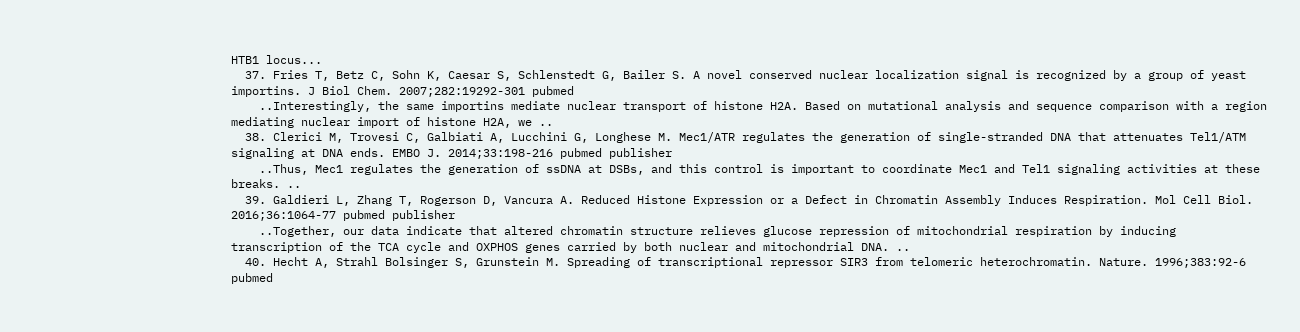HTB1 locus...
  37. Fries T, Betz C, Sohn K, Caesar S, Schlenstedt G, Bailer S. A novel conserved nuclear localization signal is recognized by a group of yeast importins. J Biol Chem. 2007;282:19292-301 pubmed
    ..Interestingly, the same importins mediate nuclear transport of histone H2A. Based on mutational analysis and sequence comparison with a region mediating nuclear import of histone H2A, we ..
  38. Clerici M, Trovesi C, Galbiati A, Lucchini G, Longhese M. Mec1/ATR regulates the generation of single-stranded DNA that attenuates Tel1/ATM signaling at DNA ends. EMBO J. 2014;33:198-216 pubmed publisher
    ..Thus, Mec1 regulates the generation of ssDNA at DSBs, and this control is important to coordinate Mec1 and Tel1 signaling activities at these breaks. ..
  39. Galdieri L, Zhang T, Rogerson D, Vancura A. Reduced Histone Expression or a Defect in Chromatin Assembly Induces Respiration. Mol Cell Biol. 2016;36:1064-77 pubmed publisher
    ..Together, our data indicate that altered chromatin structure relieves glucose repression of mitochondrial respiration by inducing transcription of the TCA cycle and OXPHOS genes carried by both nuclear and mitochondrial DNA. ..
  40. Hecht A, Strahl Bolsinger S, Grunstein M. Spreading of transcriptional repressor SIR3 from telomeric heterochromatin. Nature. 1996;383:92-6 pubmed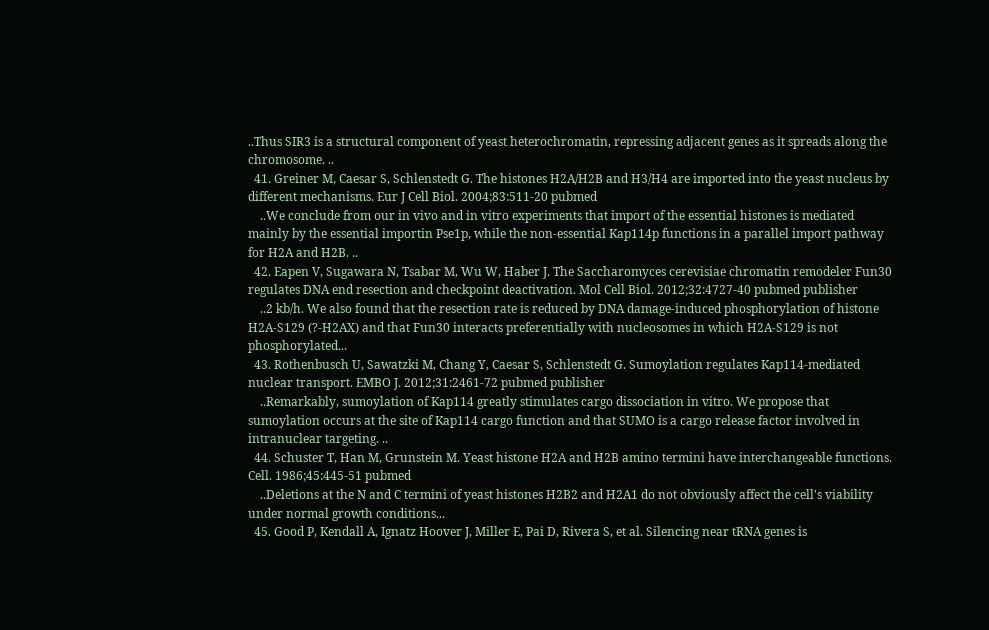..Thus SIR3 is a structural component of yeast heterochromatin, repressing adjacent genes as it spreads along the chromosome. ..
  41. Greiner M, Caesar S, Schlenstedt G. The histones H2A/H2B and H3/H4 are imported into the yeast nucleus by different mechanisms. Eur J Cell Biol. 2004;83:511-20 pubmed
    ..We conclude from our in vivo and in vitro experiments that import of the essential histones is mediated mainly by the essential importin Pse1p, while the non-essential Kap114p functions in a parallel import pathway for H2A and H2B. ..
  42. Eapen V, Sugawara N, Tsabar M, Wu W, Haber J. The Saccharomyces cerevisiae chromatin remodeler Fun30 regulates DNA end resection and checkpoint deactivation. Mol Cell Biol. 2012;32:4727-40 pubmed publisher
    ..2 kb/h. We also found that the resection rate is reduced by DNA damage-induced phosphorylation of histone H2A-S129 (?-H2AX) and that Fun30 interacts preferentially with nucleosomes in which H2A-S129 is not phosphorylated...
  43. Rothenbusch U, Sawatzki M, Chang Y, Caesar S, Schlenstedt G. Sumoylation regulates Kap114-mediated nuclear transport. EMBO J. 2012;31:2461-72 pubmed publisher
    ..Remarkably, sumoylation of Kap114 greatly stimulates cargo dissociation in vitro. We propose that sumoylation occurs at the site of Kap114 cargo function and that SUMO is a cargo release factor involved in intranuclear targeting. ..
  44. Schuster T, Han M, Grunstein M. Yeast histone H2A and H2B amino termini have interchangeable functions. Cell. 1986;45:445-51 pubmed
    ..Deletions at the N and C termini of yeast histones H2B2 and H2A1 do not obviously affect the cell's viability under normal growth conditions...
  45. Good P, Kendall A, Ignatz Hoover J, Miller E, Pai D, Rivera S, et al. Silencing near tRNA genes is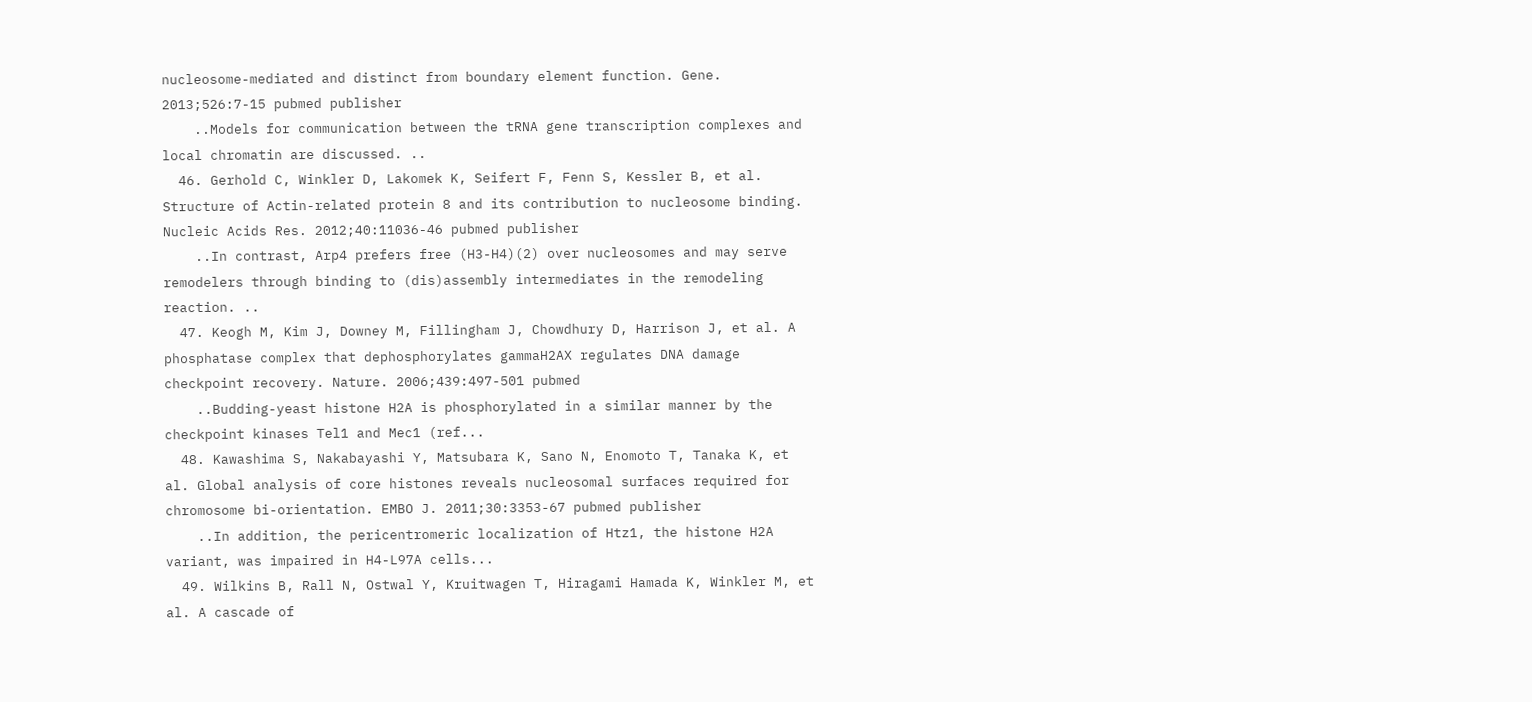nucleosome-mediated and distinct from boundary element function. Gene. 2013;526:7-15 pubmed publisher
    ..Models for communication between the tRNA gene transcription complexes and local chromatin are discussed. ..
  46. Gerhold C, Winkler D, Lakomek K, Seifert F, Fenn S, Kessler B, et al. Structure of Actin-related protein 8 and its contribution to nucleosome binding. Nucleic Acids Res. 2012;40:11036-46 pubmed publisher
    ..In contrast, Arp4 prefers free (H3-H4)(2) over nucleosomes and may serve remodelers through binding to (dis)assembly intermediates in the remodeling reaction. ..
  47. Keogh M, Kim J, Downey M, Fillingham J, Chowdhury D, Harrison J, et al. A phosphatase complex that dephosphorylates gammaH2AX regulates DNA damage checkpoint recovery. Nature. 2006;439:497-501 pubmed
    ..Budding-yeast histone H2A is phosphorylated in a similar manner by the checkpoint kinases Tel1 and Mec1 (ref...
  48. Kawashima S, Nakabayashi Y, Matsubara K, Sano N, Enomoto T, Tanaka K, et al. Global analysis of core histones reveals nucleosomal surfaces required for chromosome bi-orientation. EMBO J. 2011;30:3353-67 pubmed publisher
    ..In addition, the pericentromeric localization of Htz1, the histone H2A variant, was impaired in H4-L97A cells...
  49. Wilkins B, Rall N, Ostwal Y, Kruitwagen T, Hiragami Hamada K, Winkler M, et al. A cascade of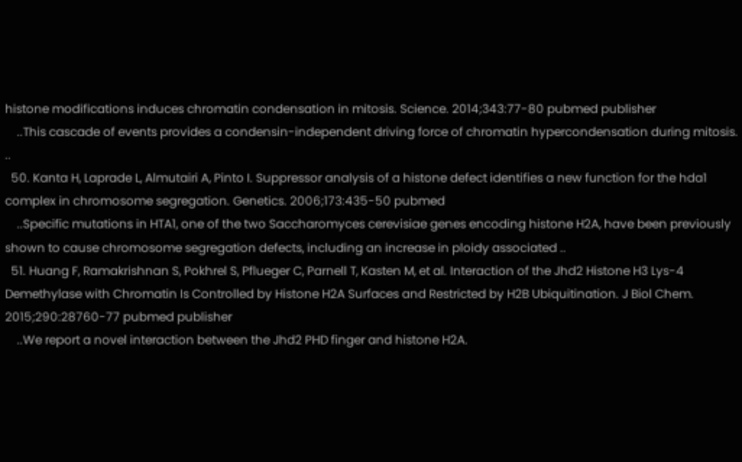histone modifications induces chromatin condensation in mitosis. Science. 2014;343:77-80 pubmed publisher
    ..This cascade of events provides a condensin-independent driving force of chromatin hypercondensation during mitosis. ..
  50. Kanta H, Laprade L, Almutairi A, Pinto I. Suppressor analysis of a histone defect identifies a new function for the hda1 complex in chromosome segregation. Genetics. 2006;173:435-50 pubmed
    ..Specific mutations in HTA1, one of the two Saccharomyces cerevisiae genes encoding histone H2A, have been previously shown to cause chromosome segregation defects, including an increase in ploidy associated ..
  51. Huang F, Ramakrishnan S, Pokhrel S, Pflueger C, Parnell T, Kasten M, et al. Interaction of the Jhd2 Histone H3 Lys-4 Demethylase with Chromatin Is Controlled by Histone H2A Surfaces and Restricted by H2B Ubiquitination. J Biol Chem. 2015;290:28760-77 pubmed publisher
    ..We report a novel interaction between the Jhd2 PHD finger and histone H2A.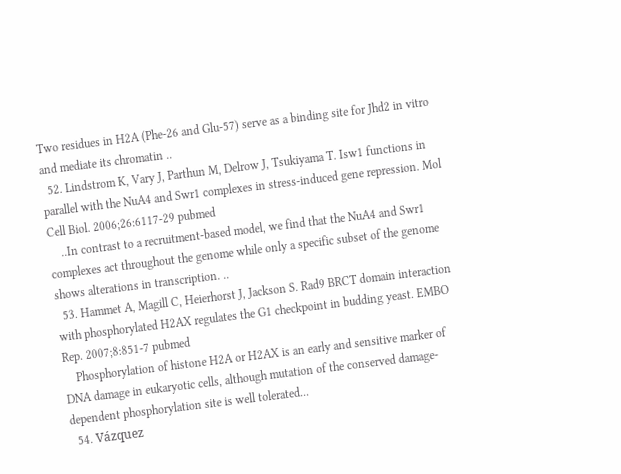Two residues in H2A (Phe-26 and Glu-57) serve as a binding site for Jhd2 in vitro and mediate its chromatin ..
  52. Lindstrom K, Vary J, Parthun M, Delrow J, Tsukiyama T. Isw1 functions in parallel with the NuA4 and Swr1 complexes in stress-induced gene repression. Mol Cell Biol. 2006;26:6117-29 pubmed
    ..In contrast to a recruitment-based model, we find that the NuA4 and Swr1 complexes act throughout the genome while only a specific subset of the genome shows alterations in transcription. ..
  53. Hammet A, Magill C, Heierhorst J, Jackson S. Rad9 BRCT domain interaction with phosphorylated H2AX regulates the G1 checkpoint in budding yeast. EMBO Rep. 2007;8:851-7 pubmed
    Phosphorylation of histone H2A or H2AX is an early and sensitive marker of DNA damage in eukaryotic cells, although mutation of the conserved damage-dependent phosphorylation site is well tolerated...
  54. Vázquez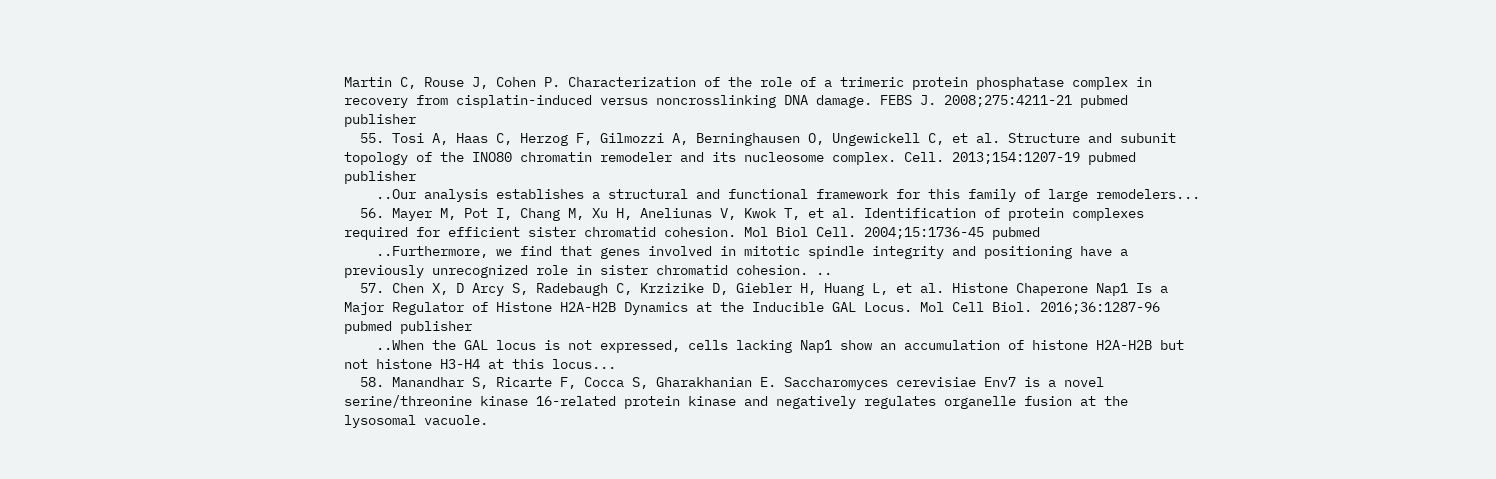Martin C, Rouse J, Cohen P. Characterization of the role of a trimeric protein phosphatase complex in recovery from cisplatin-induced versus noncrosslinking DNA damage. FEBS J. 2008;275:4211-21 pubmed publisher
  55. Tosi A, Haas C, Herzog F, Gilmozzi A, Berninghausen O, Ungewickell C, et al. Structure and subunit topology of the INO80 chromatin remodeler and its nucleosome complex. Cell. 2013;154:1207-19 pubmed publisher
    ..Our analysis establishes a structural and functional framework for this family of large remodelers...
  56. Mayer M, Pot I, Chang M, Xu H, Aneliunas V, Kwok T, et al. Identification of protein complexes required for efficient sister chromatid cohesion. Mol Biol Cell. 2004;15:1736-45 pubmed
    ..Furthermore, we find that genes involved in mitotic spindle integrity and positioning have a previously unrecognized role in sister chromatid cohesion. ..
  57. Chen X, D Arcy S, Radebaugh C, Krzizike D, Giebler H, Huang L, et al. Histone Chaperone Nap1 Is a Major Regulator of Histone H2A-H2B Dynamics at the Inducible GAL Locus. Mol Cell Biol. 2016;36:1287-96 pubmed publisher
    ..When the GAL locus is not expressed, cells lacking Nap1 show an accumulation of histone H2A-H2B but not histone H3-H4 at this locus...
  58. Manandhar S, Ricarte F, Cocca S, Gharakhanian E. Saccharomyces cerevisiae Env7 is a novel serine/threonine kinase 16-related protein kinase and negatively regulates organelle fusion at the lysosomal vacuole.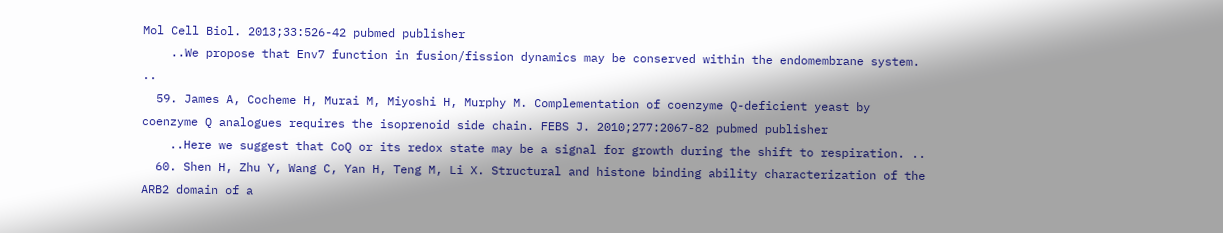Mol Cell Biol. 2013;33:526-42 pubmed publisher
    ..We propose that Env7 function in fusion/fission dynamics may be conserved within the endomembrane system. ..
  59. James A, Cocheme H, Murai M, Miyoshi H, Murphy M. Complementation of coenzyme Q-deficient yeast by coenzyme Q analogues requires the isoprenoid side chain. FEBS J. 2010;277:2067-82 pubmed publisher
    ..Here we suggest that CoQ or its redox state may be a signal for growth during the shift to respiration. ..
  60. Shen H, Zhu Y, Wang C, Yan H, Teng M, Li X. Structural and histone binding ability characterization of the ARB2 domain of a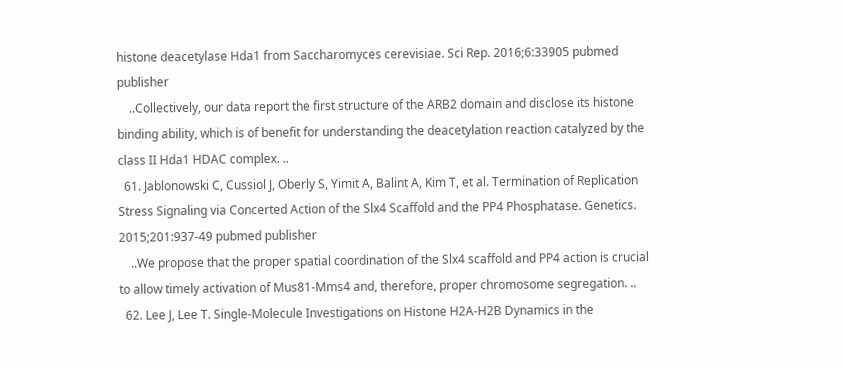histone deacetylase Hda1 from Saccharomyces cerevisiae. Sci Rep. 2016;6:33905 pubmed publisher
    ..Collectively, our data report the first structure of the ARB2 domain and disclose its histone binding ability, which is of benefit for understanding the deacetylation reaction catalyzed by the class II Hda1 HDAC complex. ..
  61. Jablonowski C, Cussiol J, Oberly S, Yimit A, Balint A, Kim T, et al. Termination of Replication Stress Signaling via Concerted Action of the Slx4 Scaffold and the PP4 Phosphatase. Genetics. 2015;201:937-49 pubmed publisher
    ..We propose that the proper spatial coordination of the Slx4 scaffold and PP4 action is crucial to allow timely activation of Mus81-Mms4 and, therefore, proper chromosome segregation. ..
  62. Lee J, Lee T. Single-Molecule Investigations on Histone H2A-H2B Dynamics in the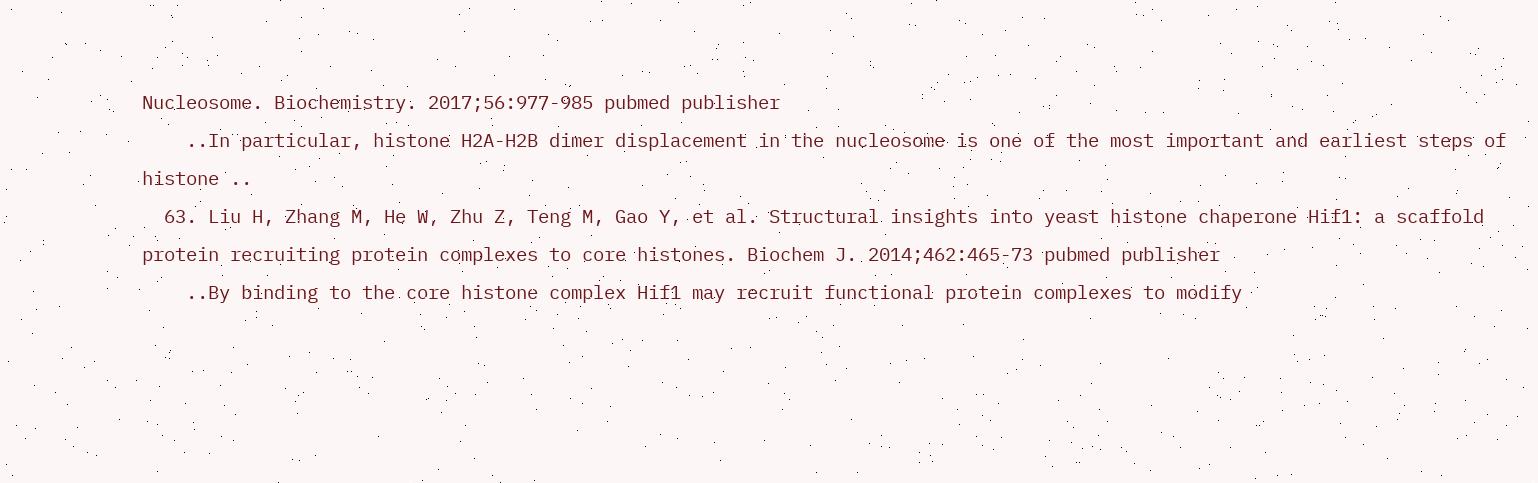Nucleosome. Biochemistry. 2017;56:977-985 pubmed publisher
    ..In particular, histone H2A-H2B dimer displacement in the nucleosome is one of the most important and earliest steps of histone ..
  63. Liu H, Zhang M, He W, Zhu Z, Teng M, Gao Y, et al. Structural insights into yeast histone chaperone Hif1: a scaffold protein recruiting protein complexes to core histones. Biochem J. 2014;462:465-73 pubmed publisher
    ..By binding to the core histone complex Hif1 may recruit functional protein complexes to modify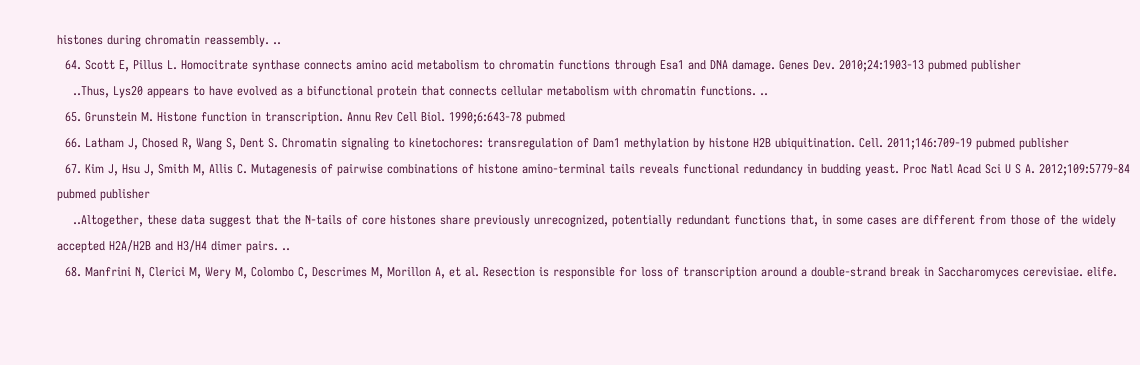histones during chromatin reassembly. ..
  64. Scott E, Pillus L. Homocitrate synthase connects amino acid metabolism to chromatin functions through Esa1 and DNA damage. Genes Dev. 2010;24:1903-13 pubmed publisher
    ..Thus, Lys20 appears to have evolved as a bifunctional protein that connects cellular metabolism with chromatin functions. ..
  65. Grunstein M. Histone function in transcription. Annu Rev Cell Biol. 1990;6:643-78 pubmed
  66. Latham J, Chosed R, Wang S, Dent S. Chromatin signaling to kinetochores: transregulation of Dam1 methylation by histone H2B ubiquitination. Cell. 2011;146:709-19 pubmed publisher
  67. Kim J, Hsu J, Smith M, Allis C. Mutagenesis of pairwise combinations of histone amino-terminal tails reveals functional redundancy in budding yeast. Proc Natl Acad Sci U S A. 2012;109:5779-84 pubmed publisher
    ..Altogether, these data suggest that the N-tails of core histones share previously unrecognized, potentially redundant functions that, in some cases are different from those of the widely accepted H2A/H2B and H3/H4 dimer pairs. ..
  68. Manfrini N, Clerici M, Wery M, Colombo C, Descrimes M, Morillon A, et al. Resection is responsible for loss of transcription around a double-strand break in Saccharomyces cerevisiae. elife.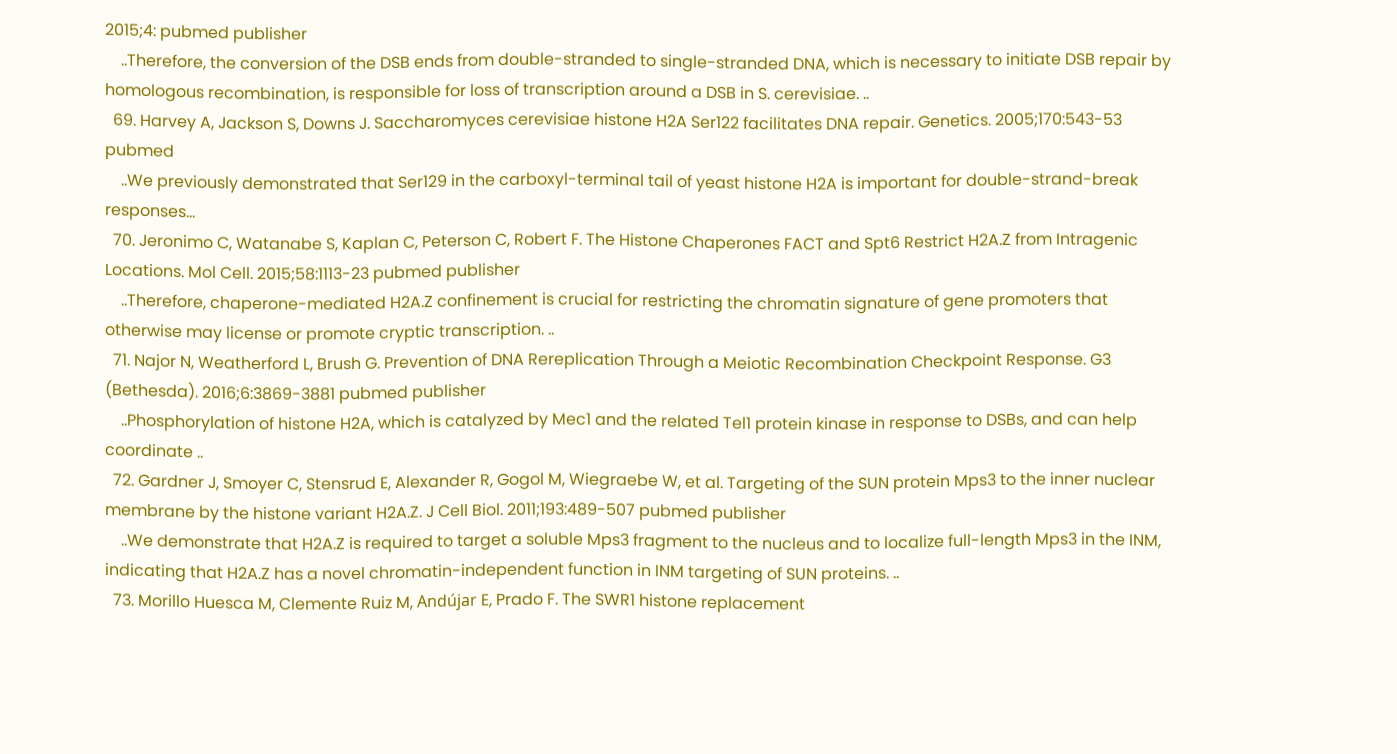2015;4: pubmed publisher
    ..Therefore, the conversion of the DSB ends from double-stranded to single-stranded DNA, which is necessary to initiate DSB repair by homologous recombination, is responsible for loss of transcription around a DSB in S. cerevisiae. ..
  69. Harvey A, Jackson S, Downs J. Saccharomyces cerevisiae histone H2A Ser122 facilitates DNA repair. Genetics. 2005;170:543-53 pubmed
    ..We previously demonstrated that Ser129 in the carboxyl-terminal tail of yeast histone H2A is important for double-strand-break responses...
  70. Jeronimo C, Watanabe S, Kaplan C, Peterson C, Robert F. The Histone Chaperones FACT and Spt6 Restrict H2A.Z from Intragenic Locations. Mol Cell. 2015;58:1113-23 pubmed publisher
    ..Therefore, chaperone-mediated H2A.Z confinement is crucial for restricting the chromatin signature of gene promoters that otherwise may license or promote cryptic transcription. ..
  71. Najor N, Weatherford L, Brush G. Prevention of DNA Rereplication Through a Meiotic Recombination Checkpoint Response. G3 (Bethesda). 2016;6:3869-3881 pubmed publisher
    ..Phosphorylation of histone H2A, which is catalyzed by Mec1 and the related Tel1 protein kinase in response to DSBs, and can help coordinate ..
  72. Gardner J, Smoyer C, Stensrud E, Alexander R, Gogol M, Wiegraebe W, et al. Targeting of the SUN protein Mps3 to the inner nuclear membrane by the histone variant H2A.Z. J Cell Biol. 2011;193:489-507 pubmed publisher
    ..We demonstrate that H2A.Z is required to target a soluble Mps3 fragment to the nucleus and to localize full-length Mps3 in the INM, indicating that H2A.Z has a novel chromatin-independent function in INM targeting of SUN proteins. ..
  73. Morillo Huesca M, Clemente Ruiz M, Andújar E, Prado F. The SWR1 histone replacement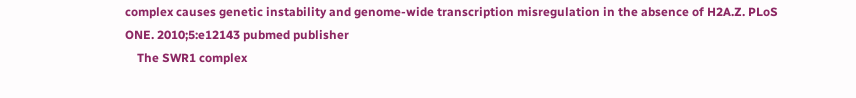complex causes genetic instability and genome-wide transcription misregulation in the absence of H2A.Z. PLoS ONE. 2010;5:e12143 pubmed publisher
    The SWR1 complex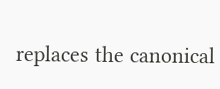replaces the canonical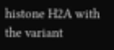histone H2A with the variant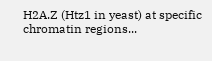H2A.Z (Htz1 in yeast) at specific chromatin regions...